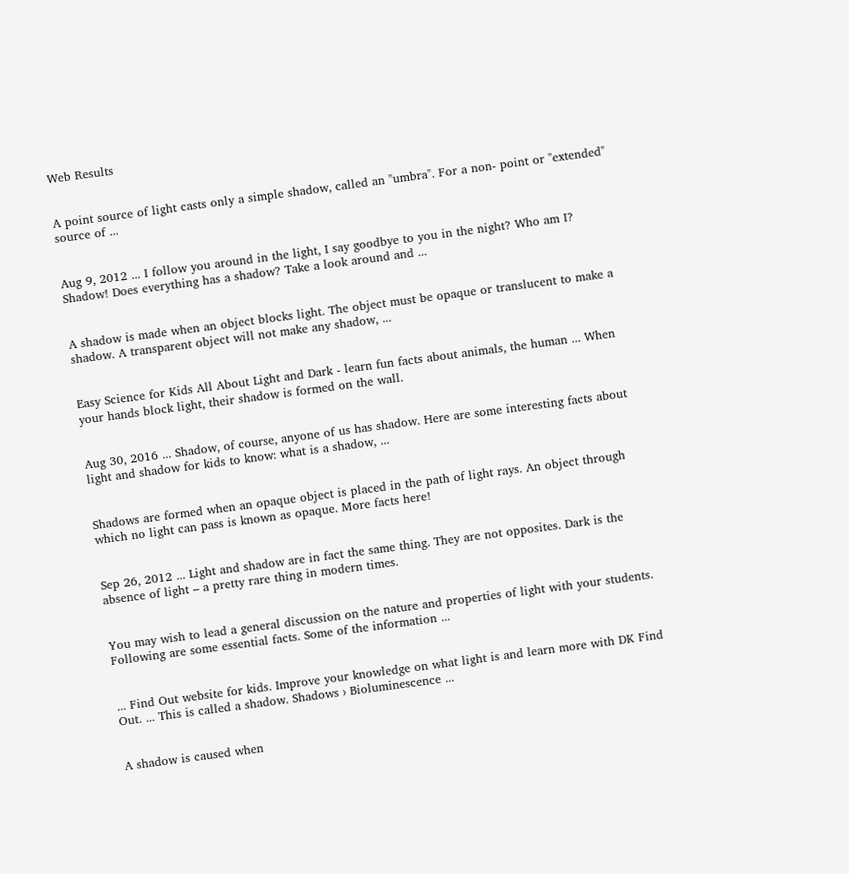Web Results


A point source of light casts only a simple shadow, called an "umbra". For a non- point or "extended" source of ...


Aug 9, 2012 ... I follow you around in the light, I say goodbye to you in the night? Who am I? Shadow! Does everything has a shadow? Take a look around and ...


A shadow is made when an object blocks light. The object must be opaque or translucent to make a shadow. A transparent object will not make any shadow, ...


Easy Science for Kids All About Light and Dark - learn fun facts about animals, the human ... When your hands block light, their shadow is formed on the wall.


Aug 30, 2016 ... Shadow, of course, anyone of us has shadow. Here are some interesting facts about light and shadow for kids to know: what is a shadow, ...


Shadows are formed when an opaque object is placed in the path of light rays. An object through which no light can pass is known as opaque. More facts here!


Sep 26, 2012 ... Light and shadow are in fact the same thing. They are not opposites. Dark is the absence of light – a pretty rare thing in modern times.


You may wish to lead a general discussion on the nature and properties of light with your students. Following are some essential facts. Some of the information ...


... Find Out website for kids. Improve your knowledge on what light is and learn more with DK Find Out. ... This is called a shadow. Shadows › Bioluminescence ...


A shadow is caused when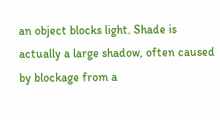an object blocks light. Shade is actually a large shadow, often caused by blockage from a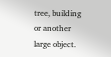tree, building or another large object.